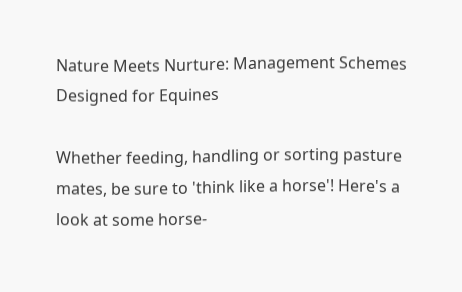Nature Meets Nurture: Management Schemes Designed for Equines

Whether feeding, handling or sorting pasture mates, be sure to 'think like a horse'! Here's a look at some horse-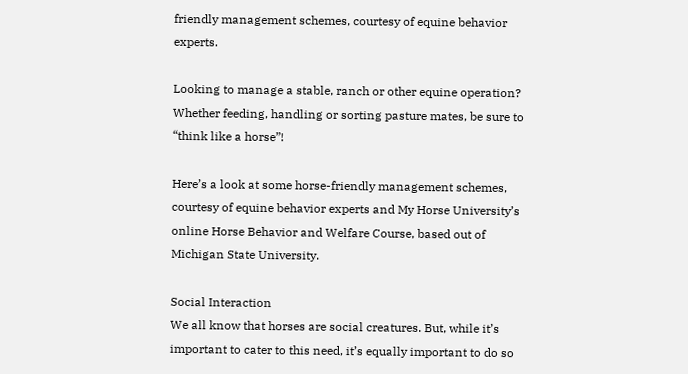friendly management schemes, courtesy of equine behavior experts.

Looking to manage a stable, ranch or other equine operation? Whether feeding, handling or sorting pasture mates, be sure to “think like a horse”!

Here’s a look at some horse-friendly management schemes, courtesy of equine behavior experts and My Horse University’s online Horse Behavior and Welfare Course, based out of Michigan State University.

Social Interaction
We all know that horses are social creatures. But, while it’s important to cater to this need, it’s equally important to do so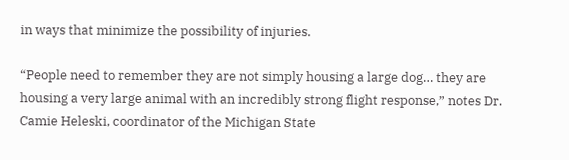in ways that minimize the possibility of injuries.

“People need to remember they are not simply housing a large dog… they are housing a very large animal with an incredibly strong flight response,” notes Dr. Camie Heleski, coordinator of the Michigan State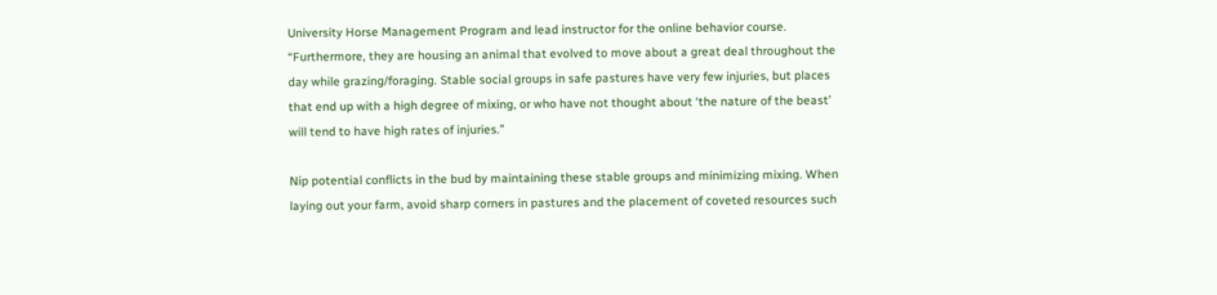University Horse Management Program and lead instructor for the online behavior course. “Furthermore, they are housing an animal that evolved to move about a great deal throughout the day while grazing/foraging. Stable social groups in safe pastures have very few injuries, but places that end up with a high degree of mixing, or who have not thought about ‘the nature of the beast’ will tend to have high rates of injuries.”

Nip potential conflicts in the bud by maintaining these stable groups and minimizing mixing. When laying out your farm, avoid sharp corners in pastures and the placement of coveted resources such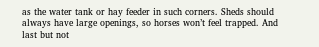as the water tank or hay feeder in such corners. Sheds should always have large openings, so horses won’t feel trapped. And last but not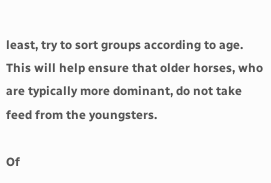least, try to sort groups according to age. This will help ensure that older horses, who are typically more dominant, do not take feed from the youngsters.

Of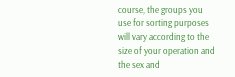course, the groups you use for sorting purposes will vary according to the size of your operation and the sex and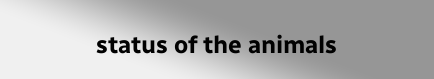status of the animals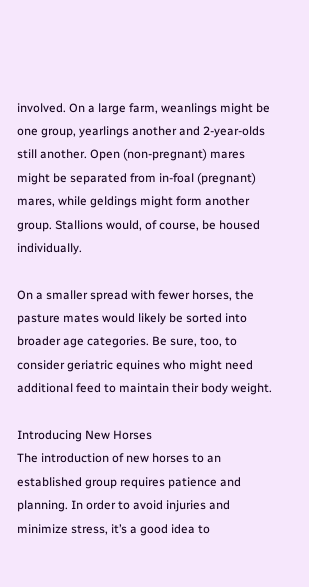involved. On a large farm, weanlings might be one group, yearlings another and 2-year-olds still another. Open (non-pregnant) mares might be separated from in-foal (pregnant) mares, while geldings might form another group. Stallions would, of course, be housed individually.

On a smaller spread with fewer horses, the pasture mates would likely be sorted into broader age categories. Be sure, too, to consider geriatric equines who might need additional feed to maintain their body weight.

Introducing New Horses
The introduction of new horses to an established group requires patience and planning. In order to avoid injuries and minimize stress, it’s a good idea to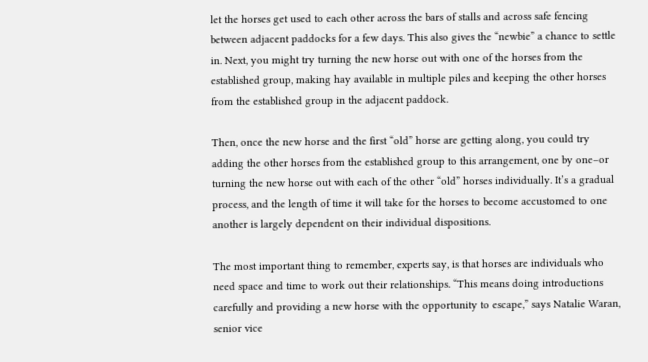let the horses get used to each other across the bars of stalls and across safe fencing between adjacent paddocks for a few days. This also gives the “newbie” a chance to settle in. Next, you might try turning the new horse out with one of the horses from the established group, making hay available in multiple piles and keeping the other horses from the established group in the adjacent paddock.

Then, once the new horse and the first “old” horse are getting along, you could try adding the other horses from the established group to this arrangement, one by one–or turning the new horse out with each of the other “old” horses individually. It’s a gradual process, and the length of time it will take for the horses to become accustomed to one another is largely dependent on their individual dispositions.

The most important thing to remember, experts say, is that horses are individuals who need space and time to work out their relationships. “This means doing introductions carefully and providing a new horse with the opportunity to escape,” says Natalie Waran, senior vice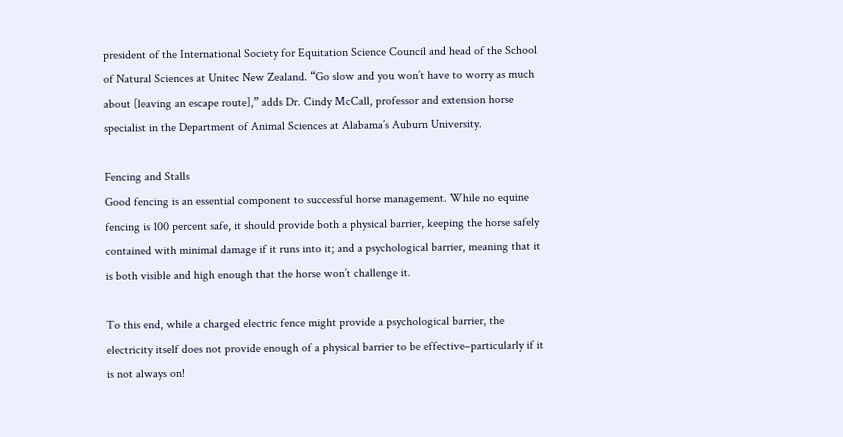president of the International Society for Equitation Science Council and head of the School of Natural Sciences at Unitec New Zealand. “Go slow and you won’t have to worry as much about [leaving an escape route],” adds Dr. Cindy McCall, professor and extension horse specialist in the Department of Animal Sciences at Alabama’s Auburn University.

Fencing and Stalls
Good fencing is an essential component to successful horse management. While no equine fencing is 100 percent safe, it should provide both a physical barrier, keeping the horse safely contained with minimal damage if it runs into it; and a psychological barrier, meaning that it is both visible and high enough that the horse won’t challenge it.

To this end, while a charged electric fence might provide a psychological barrier, the electricity itself does not provide enough of a physical barrier to be effective–particularly if it is not always on!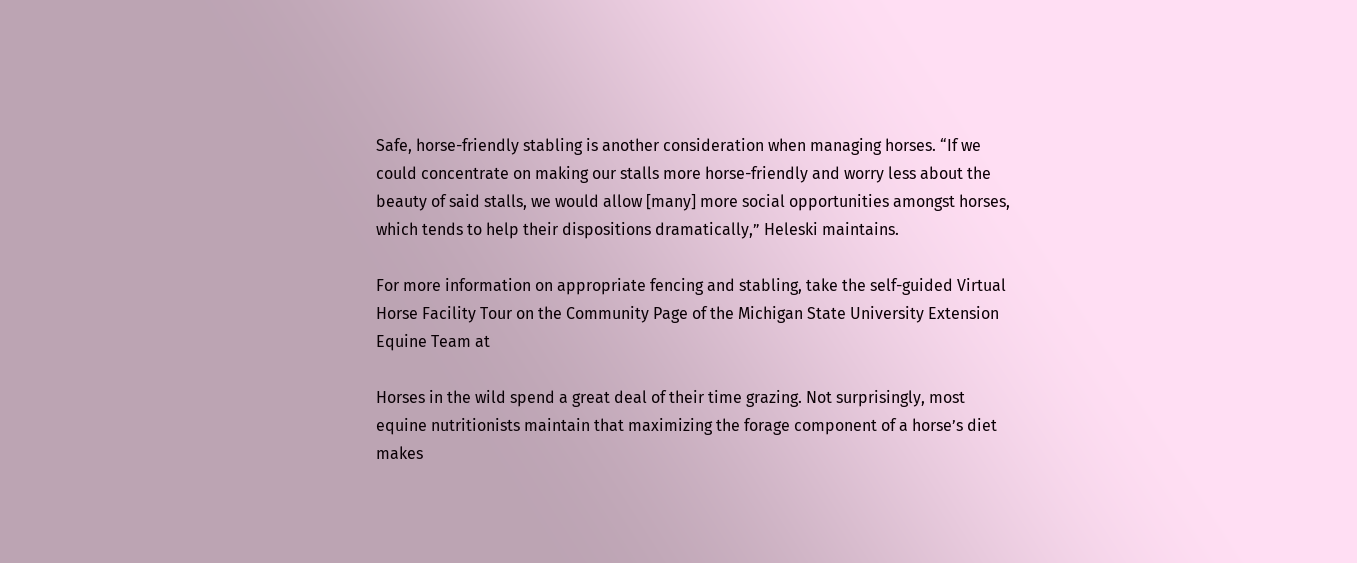Safe, horse-friendly stabling is another consideration when managing horses. “If we could concentrate on making our stalls more horse-friendly and worry less about the beauty of said stalls, we would allow [many] more social opportunities amongst horses, which tends to help their dispositions dramatically,” Heleski maintains.

For more information on appropriate fencing and stabling, take the self-guided Virtual Horse Facility Tour on the Community Page of the Michigan State University Extension Equine Team at

Horses in the wild spend a great deal of their time grazing. Not surprisingly, most equine nutritionists maintain that maximizing the forage component of a horse’s diet makes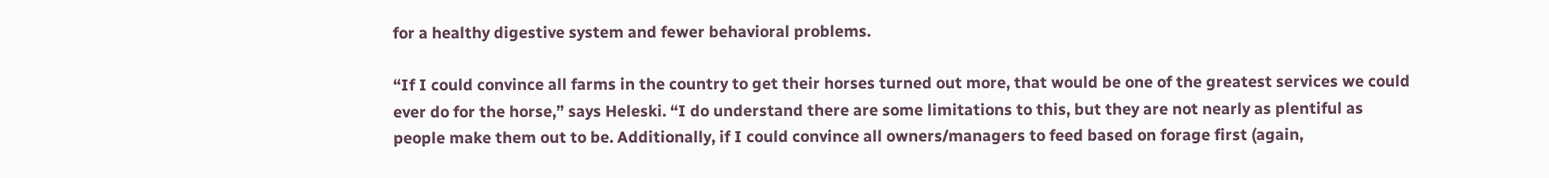for a healthy digestive system and fewer behavioral problems.

“If I could convince all farms in the country to get their horses turned out more, that would be one of the greatest services we could ever do for the horse,” says Heleski. “I do understand there are some limitations to this, but they are not nearly as plentiful as people make them out to be. Additionally, if I could convince all owners/managers to feed based on forage first (again,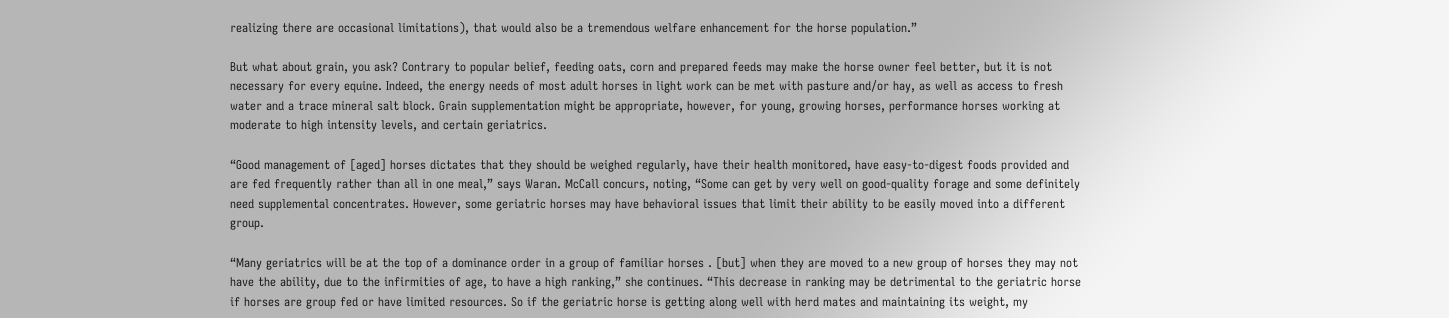realizing there are occasional limitations), that would also be a tremendous welfare enhancement for the horse population.”

But what about grain, you ask? Contrary to popular belief, feeding oats, corn and prepared feeds may make the horse owner feel better, but it is not necessary for every equine. Indeed, the energy needs of most adult horses in light work can be met with pasture and/or hay, as well as access to fresh water and a trace mineral salt block. Grain supplementation might be appropriate, however, for young, growing horses, performance horses working at moderate to high intensity levels, and certain geriatrics.

“Good management of [aged] horses dictates that they should be weighed regularly, have their health monitored, have easy-to-digest foods provided and are fed frequently rather than all in one meal,” says Waran. McCall concurs, noting, “Some can get by very well on good-quality forage and some definitely need supplemental concentrates. However, some geriatric horses may have behavioral issues that limit their ability to be easily moved into a different group.

“Many geriatrics will be at the top of a dominance order in a group of familiar horses . [but] when they are moved to a new group of horses they may not have the ability, due to the infirmities of age, to have a high ranking,” she continues. “This decrease in ranking may be detrimental to the geriatric horse if horses are group fed or have limited resources. So if the geriatric horse is getting along well with herd mates and maintaining its weight, my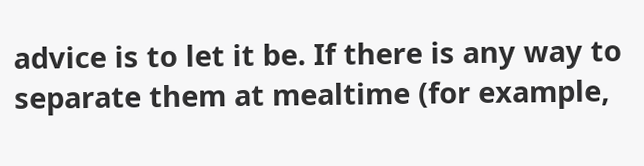advice is to let it be. If there is any way to separate them at mealtime (for example,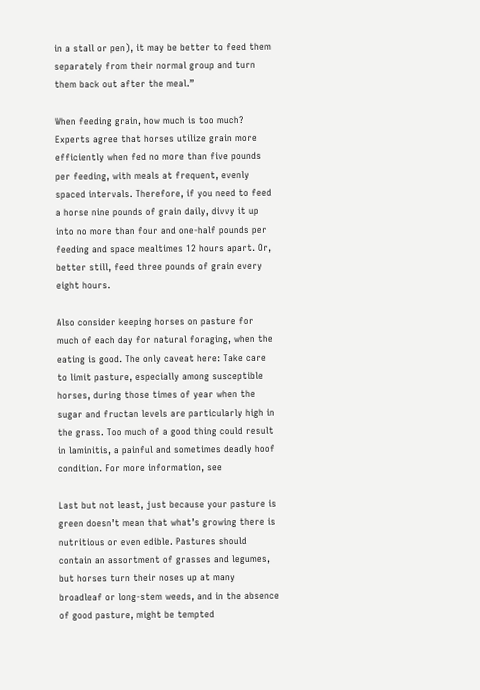in a stall or pen), it may be better to feed them separately from their normal group and turn them back out after the meal.”

When feeding grain, how much is too much? Experts agree that horses utilize grain more efficiently when fed no more than five pounds per feeding, with meals at frequent, evenly spaced intervals. Therefore, if you need to feed a horse nine pounds of grain daily, divvy it up into no more than four and one-half pounds per feeding and space mealtimes 12 hours apart. Or, better still, feed three pounds of grain every eight hours.

Also consider keeping horses on pasture for much of each day for natural foraging, when the eating is good. The only caveat here: Take care to limit pasture, especially among susceptible horses, during those times of year when the sugar and fructan levels are particularly high in the grass. Too much of a good thing could result in laminitis, a painful and sometimes deadly hoof condition. For more information, see

Last but not least, just because your pasture is green doesn’t mean that what’s growing there is nutritious or even edible. Pastures should contain an assortment of grasses and legumes, but horses turn their noses up at many broadleaf or long-stem weeds, and in the absence of good pasture, might be tempted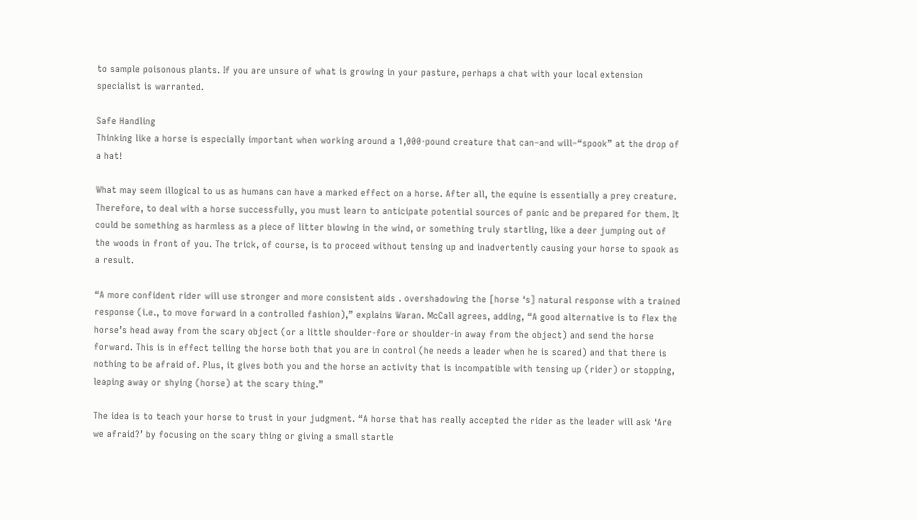to sample poisonous plants. If you are unsure of what is growing in your pasture, perhaps a chat with your local extension specialist is warranted.

Safe Handling
Thinking like a horse is especially important when working around a 1,000-pound creature that can–and will–“spook” at the drop of a hat!

What may seem illogical to us as humans can have a marked effect on a horse. After all, the equine is essentially a prey creature. Therefore, to deal with a horse successfully, you must learn to anticipate potential sources of panic and be prepared for them. It could be something as harmless as a piece of litter blowing in the wind, or something truly startling, like a deer jumping out of the woods in front of you. The trick, of course, is to proceed without tensing up and inadvertently causing your horse to spook as a result.

“A more confident rider will use stronger and more consistent aids . overshadowing the [horse ‘s] natural response with a trained response (i.e., to move forward in a controlled fashion),” explains Waran. McCall agrees, adding, “A good alternative is to flex the horse’s head away from the scary object (or a little shoulder-fore or shoulder-in away from the object) and send the horse forward. This is in effect telling the horse both that you are in control (he needs a leader when he is scared) and that there is nothing to be afraid of. Plus, it gives both you and the horse an activity that is incompatible with tensing up (rider) or stopping, leaping away or shying (horse) at the scary thing.”

The idea is to teach your horse to trust in your judgment. “A horse that has really accepted the rider as the leader will ask ‘Are we afraid?’ by focusing on the scary thing or giving a small startle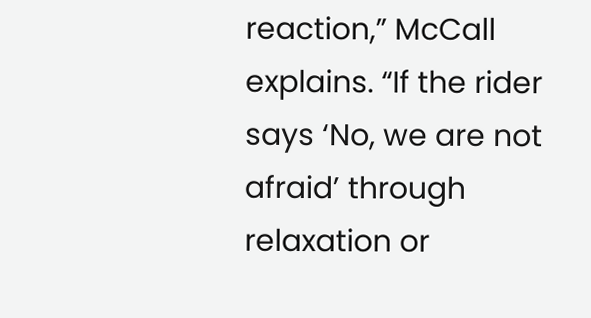reaction,” McCall explains. “If the rider says ‘No, we are not afraid’ through relaxation or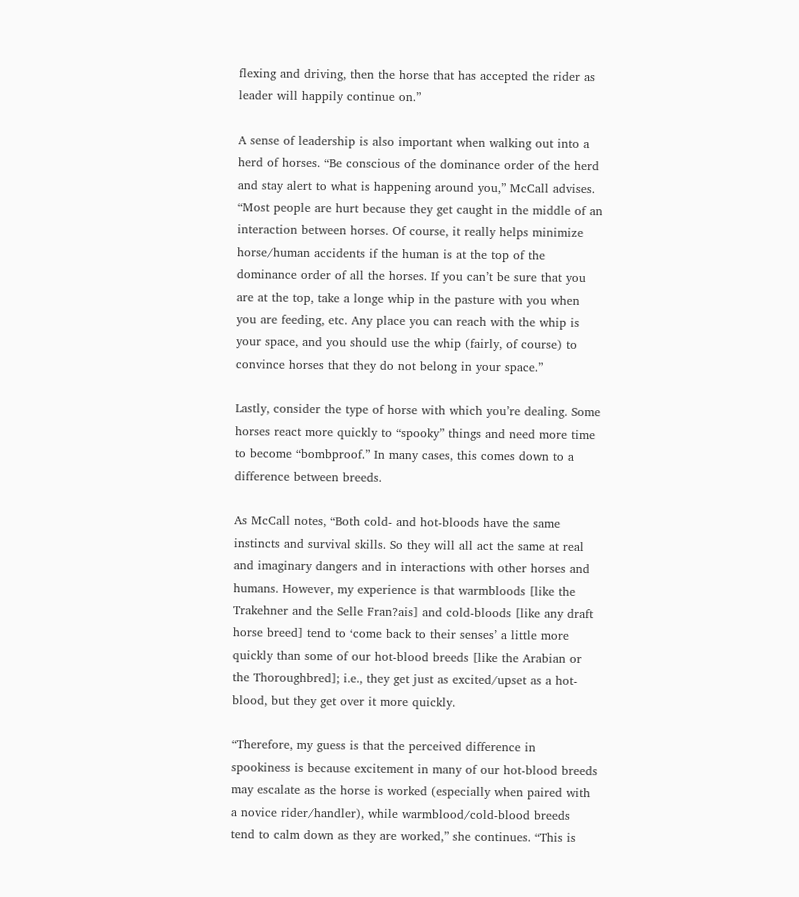flexing and driving, then the horse that has accepted the rider as leader will happily continue on.”

A sense of leadership is also important when walking out into a herd of horses. “Be conscious of the dominance order of the herd and stay alert to what is happening around you,” McCall advises. “Most people are hurt because they get caught in the middle of an interaction between horses. Of course, it really helps minimize horse/human accidents if the human is at the top of the dominance order of all the horses. If you can’t be sure that you are at the top, take a longe whip in the pasture with you when you are feeding, etc. Any place you can reach with the whip is your space, and you should use the whip (fairly, of course) to convince horses that they do not belong in your space.”

Lastly, consider the type of horse with which you’re dealing. Some horses react more quickly to “spooky” things and need more time to become “bombproof.” In many cases, this comes down to a difference between breeds.

As McCall notes, “Both cold- and hot-bloods have the same instincts and survival skills. So they will all act the same at real and imaginary dangers and in interactions with other horses and humans. However, my experience is that warmbloods [like the Trakehner and the Selle Fran?ais] and cold-bloods [like any draft horse breed] tend to ‘come back to their senses’ a little more quickly than some of our hot-blood breeds [like the Arabian or the Thoroughbred]; i.e., they get just as excited/upset as a hot-blood, but they get over it more quickly.

“Therefore, my guess is that the perceived difference in spookiness is because excitement in many of our hot-blood breeds may escalate as the horse is worked (especially when paired with a novice rider/handler), while warmblood/cold-blood breeds tend to calm down as they are worked,” she continues. “This is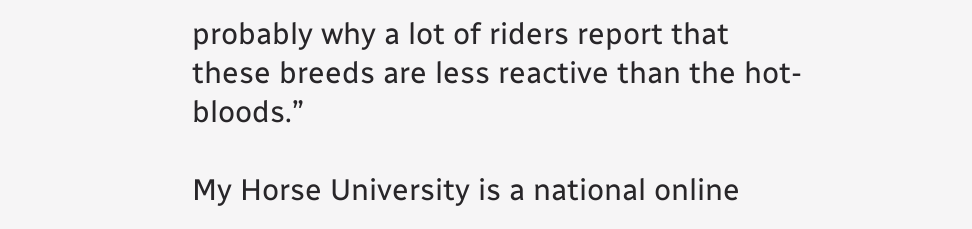probably why a lot of riders report that these breeds are less reactive than the hot-bloods.”

My Horse University is a national online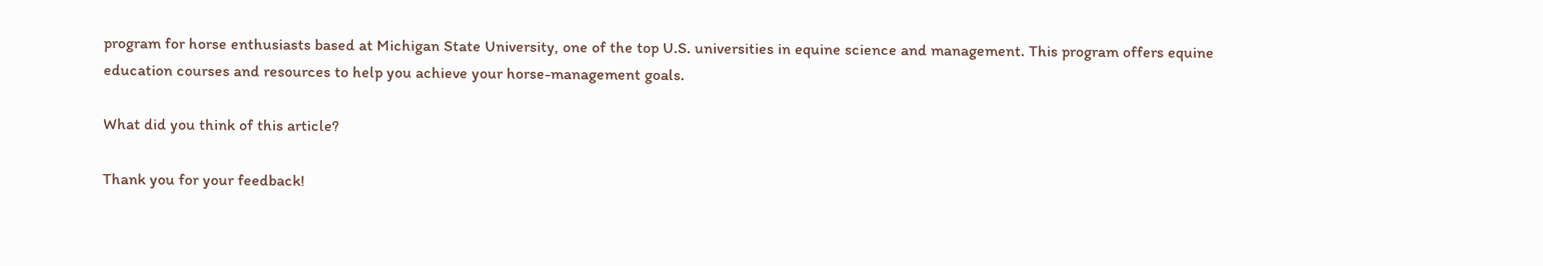program for horse enthusiasts based at Michigan State University, one of the top U.S. universities in equine science and management. This program offers equine education courses and resources to help you achieve your horse-management goals.

What did you think of this article?

Thank you for your feedback!